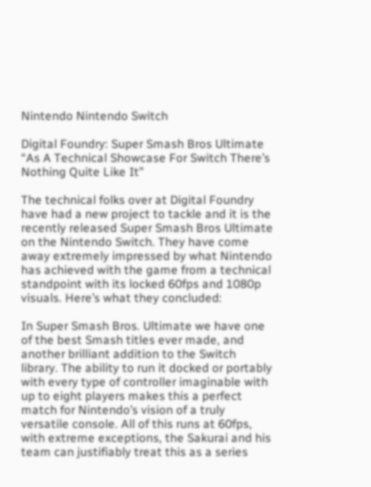Nintendo Nintendo Switch

Digital Foundry: Super Smash Bros Ultimate “As A Technical Showcase For Switch There’s Nothing Quite Like It”

The technical folks over at Digital Foundry have had a new project to tackle and it is the recently released Super Smash Bros Ultimate on the Nintendo Switch. They have come away extremely impressed by what Nintendo has achieved with the game from a technical standpoint with its locked 60fps and 1080p visuals. Here’s what they concluded:

In Super Smash Bros. Ultimate we have one of the best Smash titles ever made, and another brilliant addition to the Switch library. The ability to run it docked or portably with every type of controller imaginable with up to eight players makes this a perfect match for Nintendo’s vision of a truly versatile console. All of this runs at 60fps, with extreme exceptions, the Sakurai and his team can justifiably treat this as a series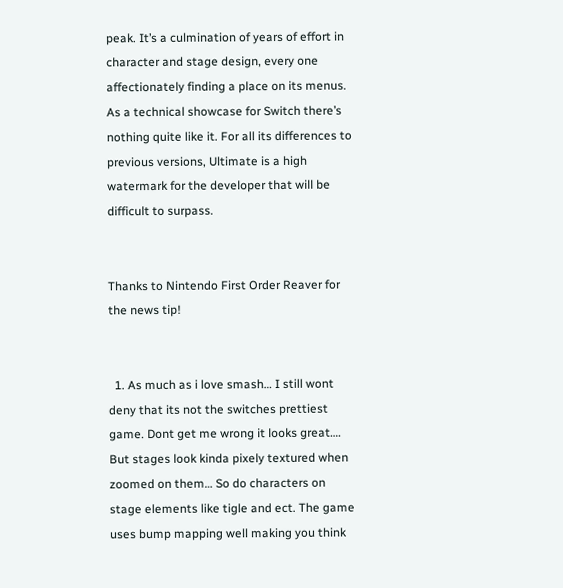peak. It’s a culmination of years of effort in character and stage design, every one affectionately finding a place on its menus. As a technical showcase for Switch there’s nothing quite like it. For all its differences to previous versions, Ultimate is a high watermark for the developer that will be difficult to surpass.


Thanks to Nintendo First Order Reaver for the news tip!


  1. As much as i love smash… I still wont deny that its not the switches prettiest game. Dont get me wrong it looks great…. But stages look kinda pixely textured when zoomed on them… So do characters on stage elements like tigle and ect. The game uses bump mapping well making you think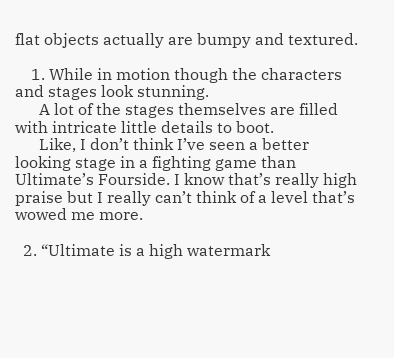flat objects actually are bumpy and textured.

    1. While in motion though the characters and stages look stunning.
      A lot of the stages themselves are filled with intricate little details to boot.
      Like, I don’t think I’ve seen a better looking stage in a fighting game than Ultimate’s Fourside. I know that’s really high praise but I really can’t think of a level that’s wowed me more.

  2. “Ultimate is a high watermark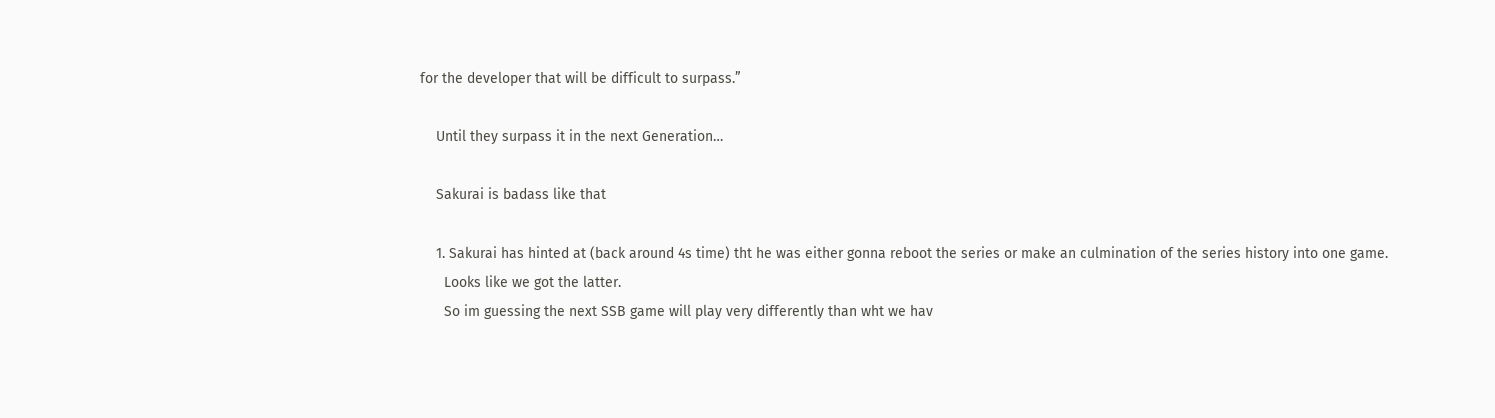for the developer that will be difficult to surpass.”

    Until they surpass it in the next Generation…

    Sakurai is badass like that

    1. Sakurai has hinted at (back around 4s time) tht he was either gonna reboot the series or make an culmination of the series history into one game.
      Looks like we got the latter.
      So im guessing the next SSB game will play very differently than wht we hav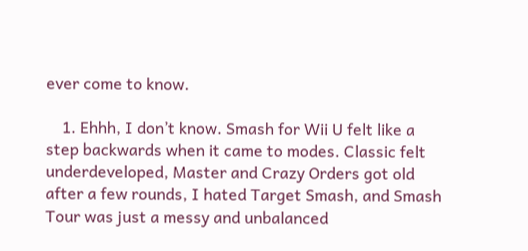ever come to know.

    1. Ehhh, I don’t know. Smash for Wii U felt like a step backwards when it came to modes. Classic felt underdeveloped, Master and Crazy Orders got old after a few rounds, I hated Target Smash, and Smash Tour was just a messy and unbalanced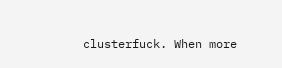clusterfuck. When more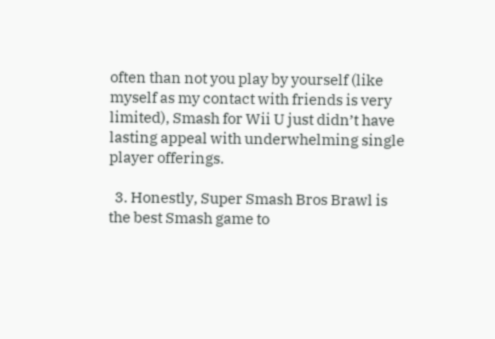often than not you play by yourself (like myself as my contact with friends is very limited), Smash for Wii U just didn’t have lasting appeal with underwhelming single player offerings.

  3. Honestly, Super Smash Bros Brawl is the best Smash game to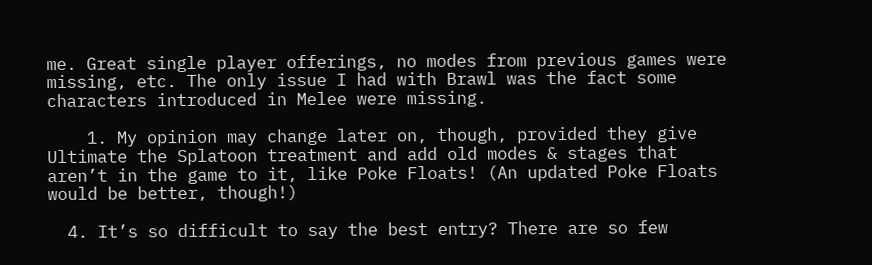me. Great single player offerings, no modes from previous games were missing, etc. The only issue I had with Brawl was the fact some characters introduced in Melee were missing.

    1. My opinion may change later on, though, provided they give Ultimate the Splatoon treatment and add old modes & stages that aren’t in the game to it, like Poke Floats! (An updated Poke Floats would be better, though!)

  4. It’s so difficult to say the best entry? There are so few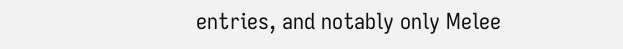entries, and notably only Melee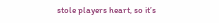stole players heart, so it’s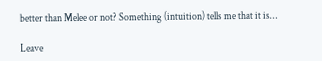better than Melee or not? Something (intuition) tells me that it is…

Leave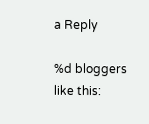a Reply

%d bloggers like this: